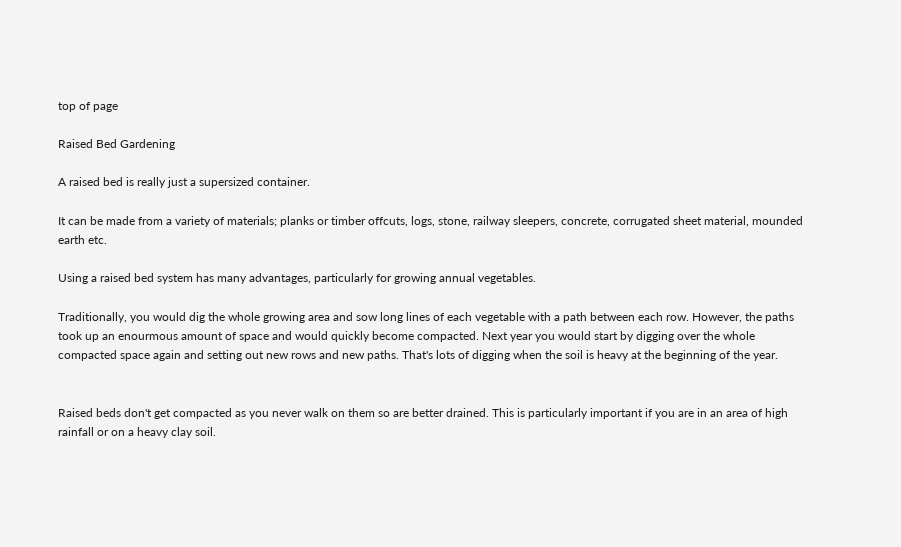top of page

Raised Bed Gardening

A raised bed is really just a supersized container.

It can be made from a variety of materials; planks or timber offcuts, logs, stone, railway sleepers, concrete, corrugated sheet material, mounded earth etc.

Using a raised bed system has many advantages, particularly for growing annual vegetables.

Traditionally, you would dig the whole growing area and sow long lines of each vegetable with a path between each row. However, the paths took up an enourmous amount of space and would quickly become compacted. Next year you would start by digging over the whole compacted space again and setting out new rows and new paths. That's lots of digging when the soil is heavy at the beginning of the year.


Raised beds don't get compacted as you never walk on them so are better drained. This is particularly important if you are in an area of high rainfall or on a heavy clay soil.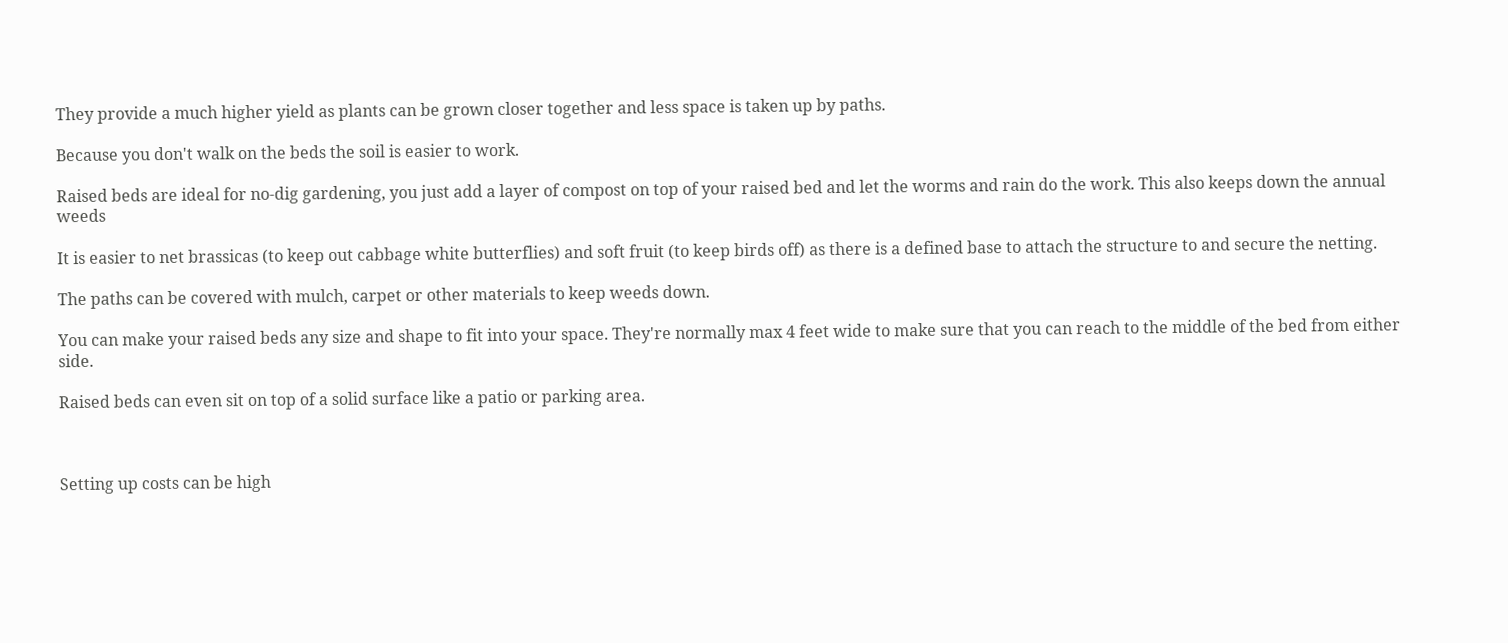They provide a much higher yield as plants can be grown closer together and less space is taken up by paths.

Because you don't walk on the beds the soil is easier to work.

Raised beds are ideal for no-dig gardening, you just add a layer of compost on top of your raised bed and let the worms and rain do the work. This also keeps down the annual weeds

It is easier to net brassicas (to keep out cabbage white butterflies) and soft fruit (to keep birds off) as there is a defined base to attach the structure to and secure the netting.

The paths can be covered with mulch, carpet or other materials to keep weeds down.

You can make your raised beds any size and shape to fit into your space. They're normally max 4 feet wide to make sure that you can reach to the middle of the bed from either side.

Raised beds can even sit on top of a solid surface like a patio or parking area.



Setting up costs can be high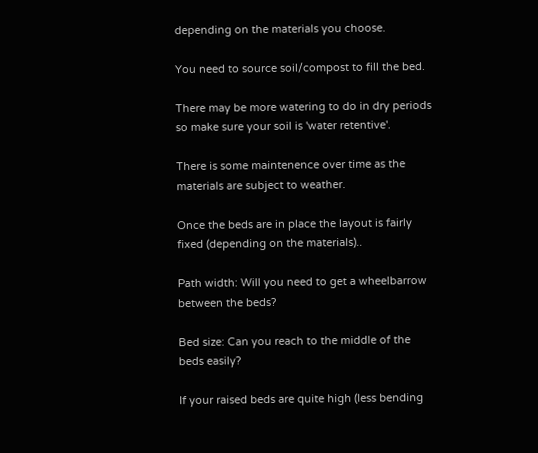depending on the materials you choose.

You need to source soil/compost to fill the bed.

There may be more watering to do in dry periods so make sure your soil is 'water retentive'.

There is some maintenence over time as the materials are subject to weather.

Once the beds are in place the layout is fairly fixed (depending on the materials)..

Path width: Will you need to get a wheelbarrow between the beds?

Bed size: Can you reach to the middle of the beds easily?

If your raised beds are quite high (less bending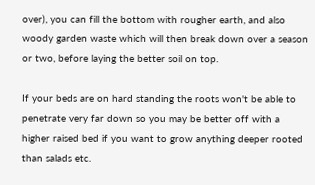over), you can fill the bottom with rougher earth, and also woody garden waste which will then break down over a season or two, before laying the better soil on top.

If your beds are on hard standing the roots won't be able to penetrate very far down so you may be better off with a higher raised bed if you want to grow anything deeper rooted than salads etc.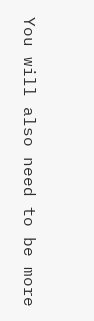You will also need to be more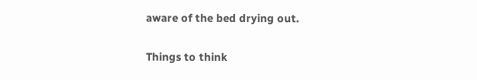aware of the bed drying out.

Things to think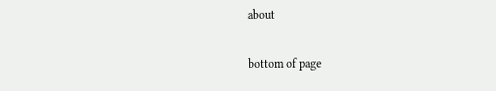about

bottom of page